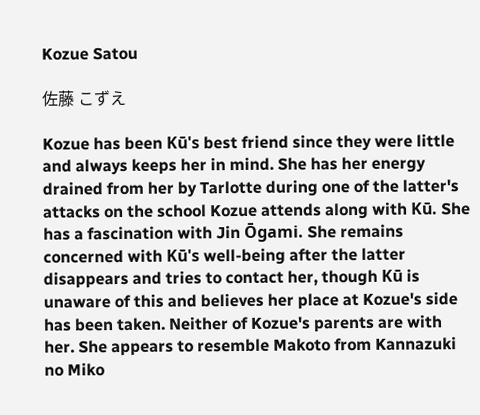Kozue Satou

佐藤 こずえ

Kozue has been Kū's best friend since they were little and always keeps her in mind. She has her energy drained from her by Tarlotte during one of the latter's attacks on the school Kozue attends along with Kū. She has a fascination with Jin Ōgami. She remains concerned with Kū's well-being after the latter disappears and tries to contact her, though Kū is unaware of this and believes her place at Kozue's side has been taken. Neither of Kozue's parents are with her. She appears to resemble Makoto from Kannazuki no Miko